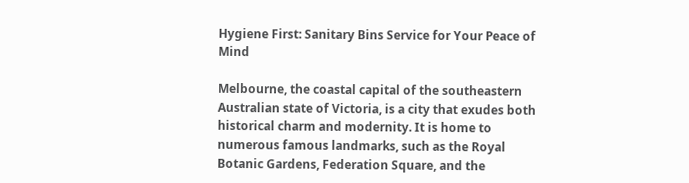Hygiene First: Sanitary Bins Service for Your Peace of Mind

Melbourne, the coastal capital of the southeastern Australian state of Victoria, is a city that exudes both historical charm and modernity. It is home to numerous famous landmarks, such as the Royal Botanic Gardens, Federation Square, and the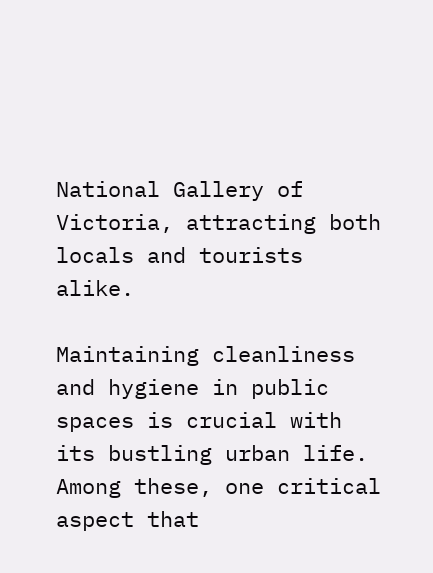National Gallery of Victoria, attracting both locals and tourists alike.

Maintaining cleanliness and hygiene in public spaces is crucial with its bustling urban life. Among these, one critical aspect that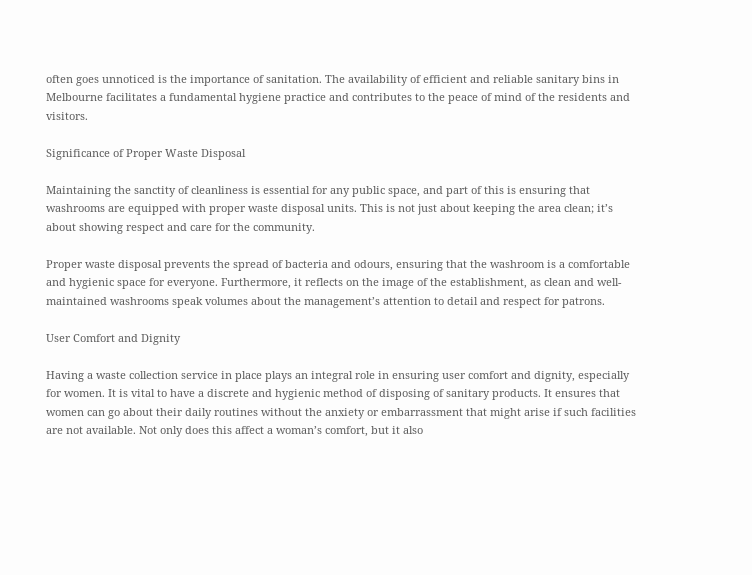often goes unnoticed is the importance of sanitation. The availability of efficient and reliable sanitary bins in Melbourne facilitates a fundamental hygiene practice and contributes to the peace of mind of the residents and visitors.

Significance of Proper Waste Disposal

Maintaining the sanctity of cleanliness is essential for any public space, and part of this is ensuring that washrooms are equipped with proper waste disposal units. This is not just about keeping the area clean; it’s about showing respect and care for the community.

Proper waste disposal prevents the spread of bacteria and odours, ensuring that the washroom is a comfortable and hygienic space for everyone. Furthermore, it reflects on the image of the establishment, as clean and well-maintained washrooms speak volumes about the management’s attention to detail and respect for patrons.

User Comfort and Dignity

Having a waste collection service in place plays an integral role in ensuring user comfort and dignity, especially for women. It is vital to have a discrete and hygienic method of disposing of sanitary products. It ensures that women can go about their daily routines without the anxiety or embarrassment that might arise if such facilities are not available. Not only does this affect a woman’s comfort, but it also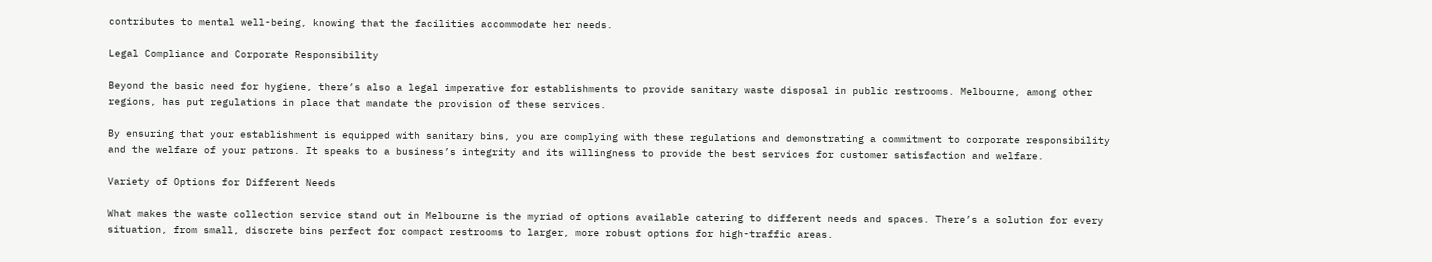contributes to mental well-being, knowing that the facilities accommodate her needs.

Legal Compliance and Corporate Responsibility

Beyond the basic need for hygiene, there’s also a legal imperative for establishments to provide sanitary waste disposal in public restrooms. Melbourne, among other regions, has put regulations in place that mandate the provision of these services.

By ensuring that your establishment is equipped with sanitary bins, you are complying with these regulations and demonstrating a commitment to corporate responsibility and the welfare of your patrons. It speaks to a business’s integrity and its willingness to provide the best services for customer satisfaction and welfare.

Variety of Options for Different Needs

What makes the waste collection service stand out in Melbourne is the myriad of options available catering to different needs and spaces. There’s a solution for every situation, from small, discrete bins perfect for compact restrooms to larger, more robust options for high-traffic areas.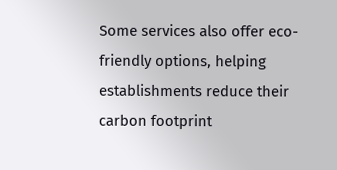Some services also offer eco-friendly options, helping establishments reduce their carbon footprint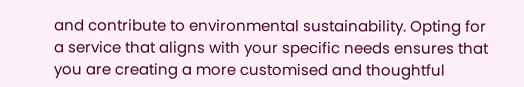and contribute to environmental sustainability. Opting for a service that aligns with your specific needs ensures that you are creating a more customised and thoughtful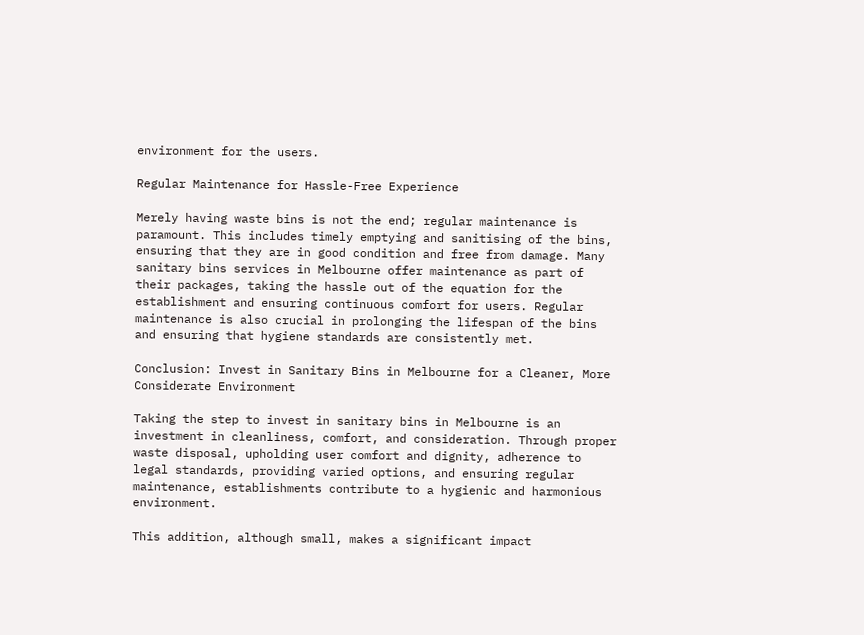environment for the users.

Regular Maintenance for Hassle-Free Experience

Merely having waste bins is not the end; regular maintenance is paramount. This includes timely emptying and sanitising of the bins, ensuring that they are in good condition and free from damage. Many sanitary bins services in Melbourne offer maintenance as part of their packages, taking the hassle out of the equation for the establishment and ensuring continuous comfort for users. Regular maintenance is also crucial in prolonging the lifespan of the bins and ensuring that hygiene standards are consistently met.

Conclusion: Invest in Sanitary Bins in Melbourne for a Cleaner, More Considerate Environment

Taking the step to invest in sanitary bins in Melbourne is an investment in cleanliness, comfort, and consideration. Through proper waste disposal, upholding user comfort and dignity, adherence to legal standards, providing varied options, and ensuring regular maintenance, establishments contribute to a hygienic and harmonious environment.

This addition, although small, makes a significant impact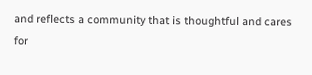and reflects a community that is thoughtful and cares for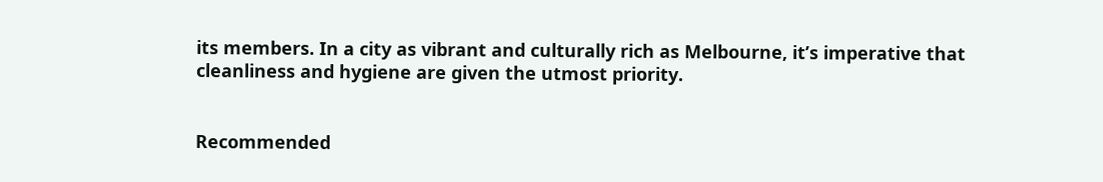its members. In a city as vibrant and culturally rich as Melbourne, it’s imperative that cleanliness and hygiene are given the utmost priority.


Recommended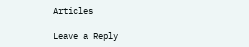Articles

Leave a Reply